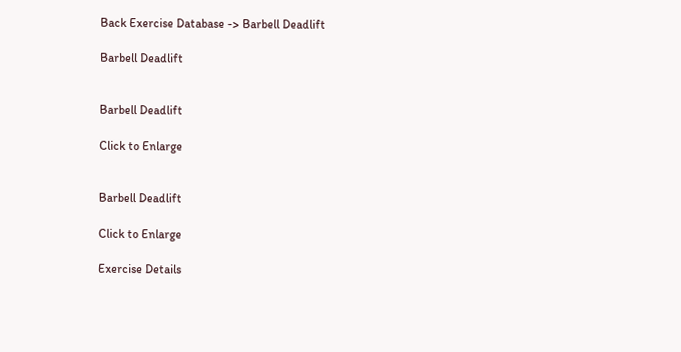Back Exercise Database -> Barbell Deadlift

Barbell Deadlift


Barbell Deadlift

Click to Enlarge


Barbell Deadlift

Click to Enlarge

Exercise Details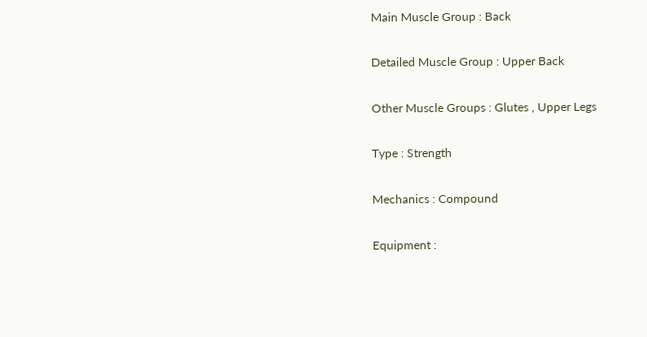Main Muscle Group : Back

Detailed Muscle Group : Upper Back

Other Muscle Groups : Glutes , Upper Legs

Type : Strength

Mechanics : Compound

Equipment :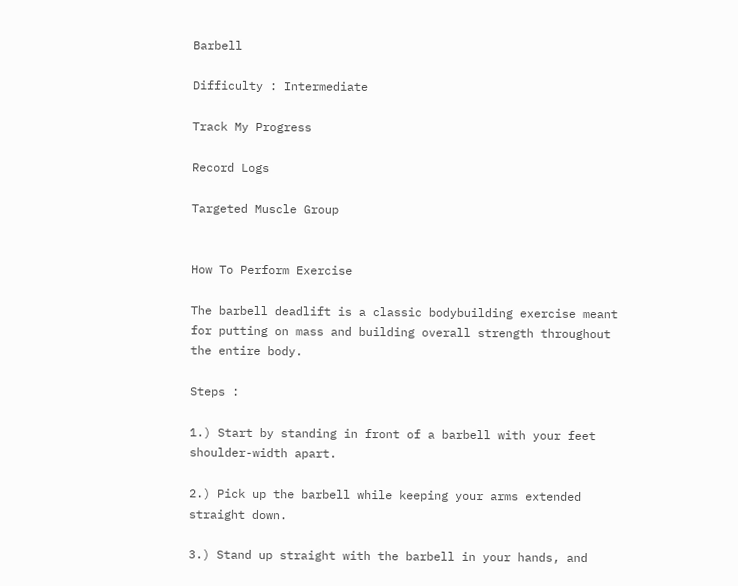Barbell

Difficulty : Intermediate

Track My Progress

Record Logs

Targeted Muscle Group


How To Perform Exercise

The barbell deadlift is a classic bodybuilding exercise meant for putting on mass and building overall strength throughout the entire body.

Steps :

1.) Start by standing in front of a barbell with your feet shoulder-width apart.

2.) Pick up the barbell while keeping your arms extended straight down.

3.) Stand up straight with the barbell in your hands, and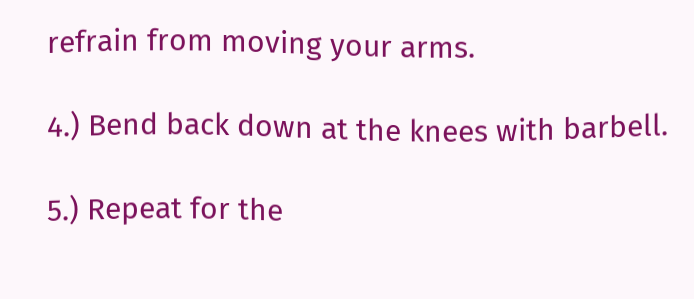refrain from moving your arms.

4.) Bend back down at the knees with barbell.

5.) Repeat for the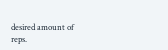desired amount of reps.